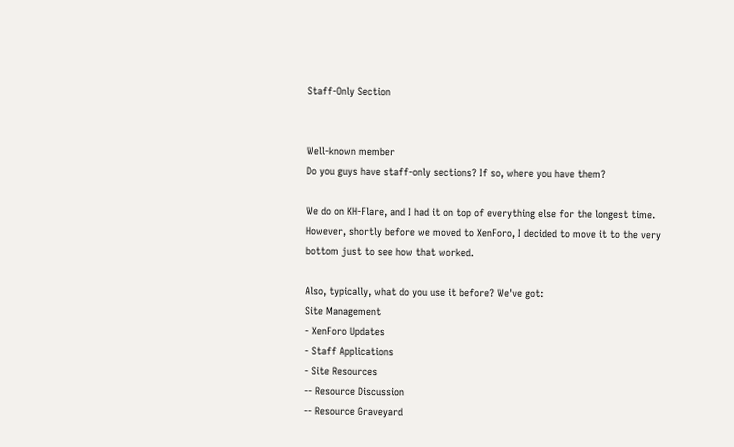Staff-Only Section


Well-known member
Do you guys have staff-only sections? If so, where you have them?

We do on KH-Flare, and I had it on top of everything else for the longest time. However, shortly before we moved to XenForo, I decided to move it to the very bottom just to see how that worked.

Also, typically, what do you use it before? We've got:
Site Management
- XenForo Updates
- Staff Applications
- Site Resources
-- Resource Discussion
-- Resource Graveyard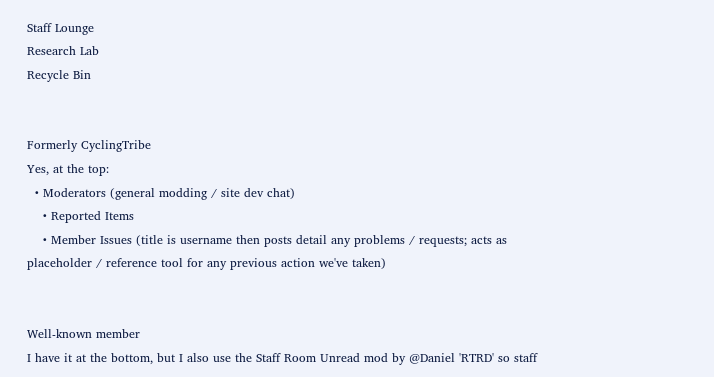Staff Lounge
Research Lab
Recycle Bin


Formerly CyclingTribe
Yes, at the top:
  • Moderators (general modding / site dev chat)
    • Reported Items
    • Member Issues (title is username then posts detail any problems / requests; acts as placeholder / reference tool for any previous action we've taken)


Well-known member
I have it at the bottom, but I also use the Staff Room Unread mod by @Daniel 'RTRD' so staff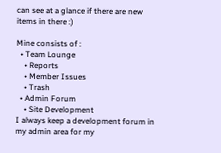can see at a glance if there are new items in there :)

Mine consists of :
  • Team Lounge
    • Reports
    • Member Issues
    • Trash
  • Admin Forum
    • Site Development
I always keep a development forum in my admin area for my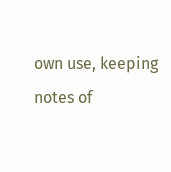own use, keeping notes of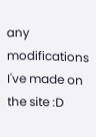any modifications I've made on the site :D